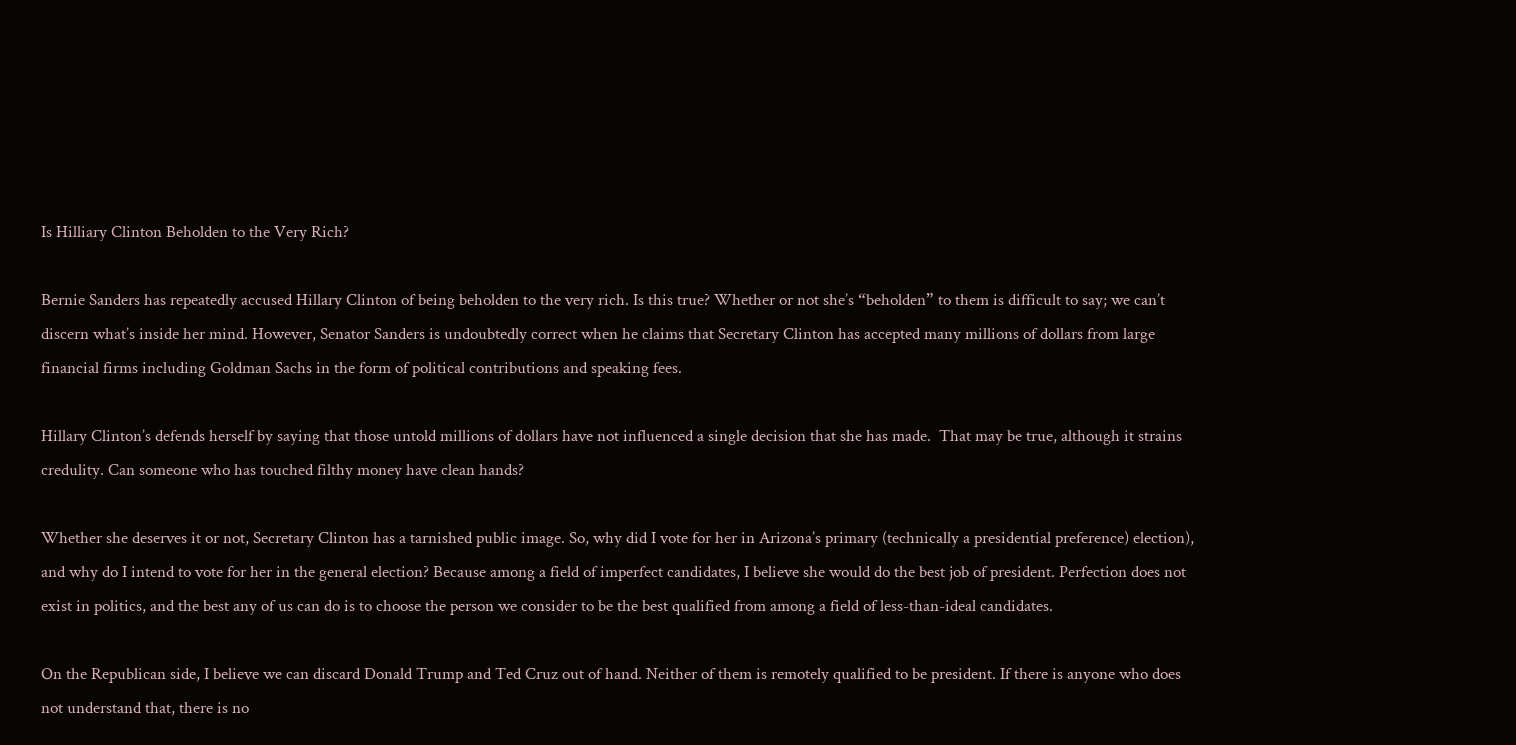Is Hilliary Clinton Beholden to the Very Rich?

Bernie Sanders has repeatedly accused Hillary Clinton of being beholden to the very rich. Is this true? Whether or not she’s “beholden” to them is difficult to say; we can’t discern what’s inside her mind. However, Senator Sanders is undoubtedly correct when he claims that Secretary Clinton has accepted many millions of dollars from large financial firms including Goldman Sachs in the form of political contributions and speaking fees.

Hillary Clinton’s defends herself by saying that those untold millions of dollars have not influenced a single decision that she has made.  That may be true, although it strains credulity. Can someone who has touched filthy money have clean hands?

Whether she deserves it or not, Secretary Clinton has a tarnished public image. So, why did I vote for her in Arizona’s primary (technically a presidential preference) election), and why do I intend to vote for her in the general election? Because among a field of imperfect candidates, I believe she would do the best job of president. Perfection does not exist in politics, and the best any of us can do is to choose the person we consider to be the best qualified from among a field of less-than-ideal candidates.

On the Republican side, I believe we can discard Donald Trump and Ted Cruz out of hand. Neither of them is remotely qualified to be president. If there is anyone who does not understand that, there is no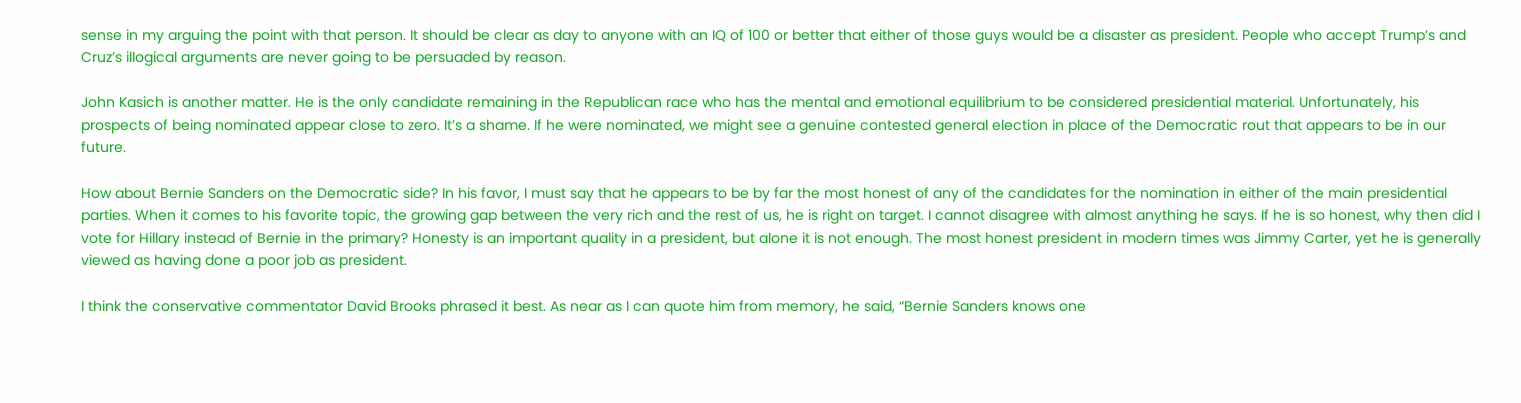sense in my arguing the point with that person. It should be clear as day to anyone with an IQ of 100 or better that either of those guys would be a disaster as president. People who accept Trump’s and Cruz’s illogical arguments are never going to be persuaded by reason.

John Kasich is another matter. He is the only candidate remaining in the Republican race who has the mental and emotional equilibrium to be considered presidential material. Unfortunately, his prospects of being nominated appear close to zero. It’s a shame. If he were nominated, we might see a genuine contested general election in place of the Democratic rout that appears to be in our future.

How about Bernie Sanders on the Democratic side? In his favor, I must say that he appears to be by far the most honest of any of the candidates for the nomination in either of the main presidential parties. When it comes to his favorite topic, the growing gap between the very rich and the rest of us, he is right on target. I cannot disagree with almost anything he says. If he is so honest, why then did I vote for Hillary instead of Bernie in the primary? Honesty is an important quality in a president, but alone it is not enough. The most honest president in modern times was Jimmy Carter, yet he is generally viewed as having done a poor job as president.

I think the conservative commentator David Brooks phrased it best. As near as I can quote him from memory, he said, “Bernie Sanders knows one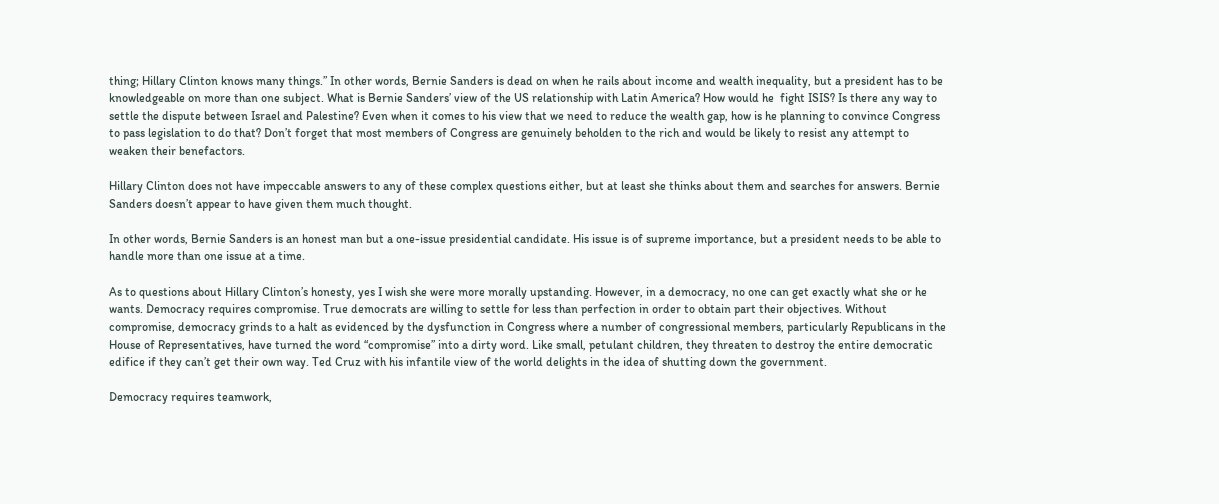thing; Hillary Clinton knows many things.” In other words, Bernie Sanders is dead on when he rails about income and wealth inequality, but a president has to be knowledgeable on more than one subject. What is Bernie Sanders’ view of the US relationship with Latin America? How would he  fight ISIS? Is there any way to settle the dispute between Israel and Palestine? Even when it comes to his view that we need to reduce the wealth gap, how is he planning to convince Congress to pass legislation to do that? Don’t forget that most members of Congress are genuinely beholden to the rich and would be likely to resist any attempt to weaken their benefactors.

Hillary Clinton does not have impeccable answers to any of these complex questions either, but at least she thinks about them and searches for answers. Bernie Sanders doesn’t appear to have given them much thought.

In other words, Bernie Sanders is an honest man but a one-issue presidential candidate. His issue is of supreme importance, but a president needs to be able to handle more than one issue at a time.

As to questions about Hillary Clinton’s honesty, yes I wish she were more morally upstanding. However, in a democracy, no one can get exactly what she or he wants. Democracy requires compromise. True democrats are willing to settle for less than perfection in order to obtain part their objectives. Without compromise, democracy grinds to a halt as evidenced by the dysfunction in Congress where a number of congressional members, particularly Republicans in the House of Representatives, have turned the word “compromise” into a dirty word. Like small, petulant children, they threaten to destroy the entire democratic edifice if they can’t get their own way. Ted Cruz with his infantile view of the world delights in the idea of shutting down the government.

Democracy requires teamwork,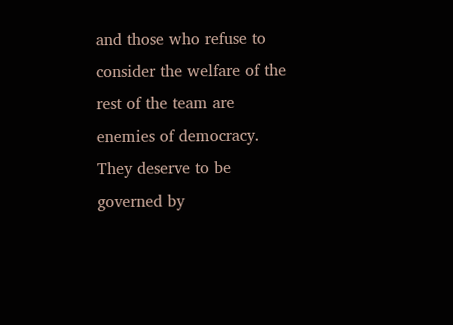and those who refuse to consider the welfare of the rest of the team are enemies of democracy. They deserve to be governed by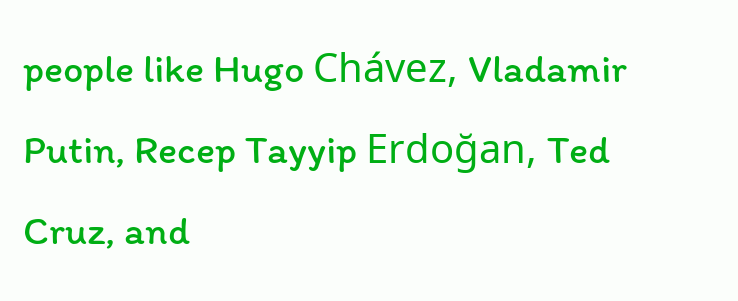people like Hugo Chávez, Vladamir Putin, Recep Tayyip Erdoğan, Ted Cruz, and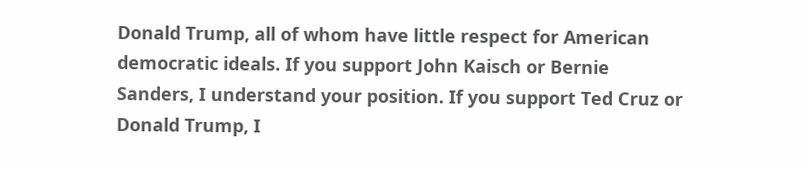Donald Trump, all of whom have little respect for American democratic ideals. If you support John Kaisch or Bernie Sanders, I understand your position. If you support Ted Cruz or Donald Trump, I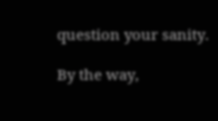question your sanity.

By the way,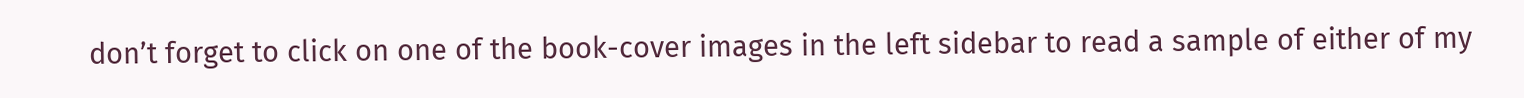don’t forget to click on one of the book-cover images in the left sidebar to read a sample of either of my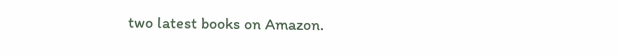two latest books on Amazon.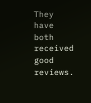They have both received good reviews.